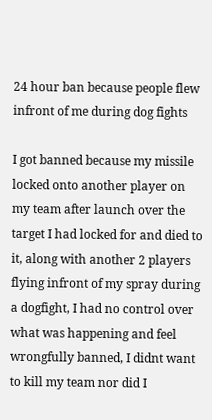24 hour ban because people flew infront of me during dog fights

I got banned because my missile locked onto another player on my team after launch over the target I had locked for and died to it, along with another 2 players flying infront of my spray during a dogfight, I had no control over what was happening and feel wrongfully banned, I didnt want to kill my team nor did I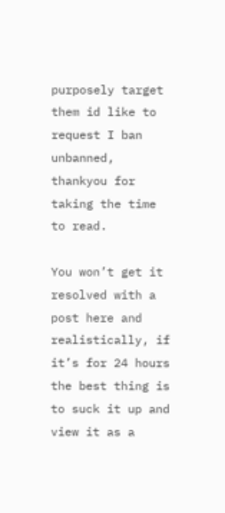purposely target them id like to request I ban unbanned, thankyou for taking the time to read.

You won’t get it resolved with a post here and realistically, if it’s for 24 hours the best thing is to suck it up and view it as a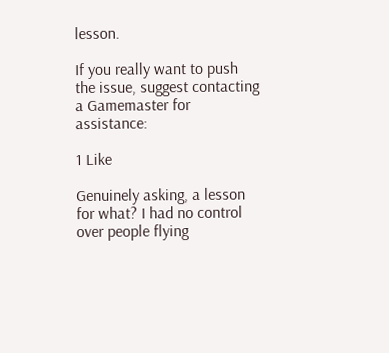lesson.

If you really want to push the issue, suggest contacting a Gamemaster for assistance:

1 Like

Genuinely asking, a lesson for what? I had no control over people flying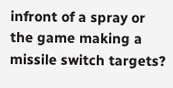infront of a spray or the game making a missile switch targets?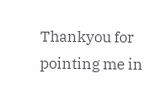Thankyou for pointing me in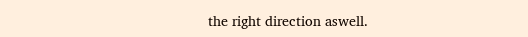the right direction aswell.